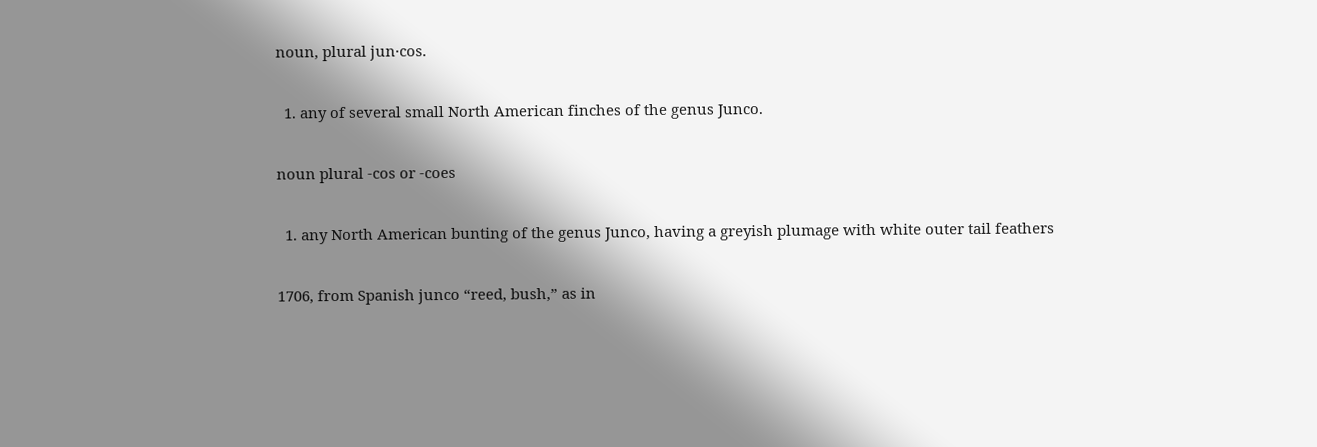noun, plural jun·cos.

  1. any of several small North American finches of the genus Junco.

noun plural -cos or -coes

  1. any North American bunting of the genus Junco, having a greyish plumage with white outer tail feathers

1706, from Spanish junco “reed, bush,” as in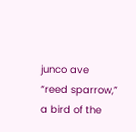junco ave “reed sparrow,” a bird of the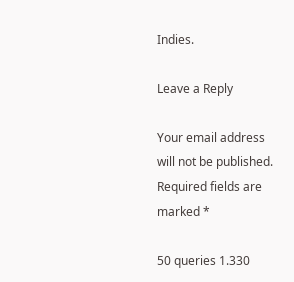Indies.

Leave a Reply

Your email address will not be published. Required fields are marked *

50 queries 1.330